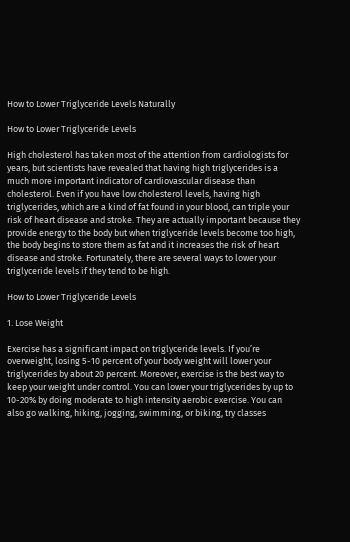How to Lower Triglyceride Levels Naturally

How to Lower Triglyceride Levels

High cholesterol has taken most of the attention from cardiologists for years, but scientists have revealed that having high triglycerides is a much more important indicator of cardiovascular disease than cholesterol. Even if you have low cholesterol levels, having high triglycerides, which are a kind of fat found in your blood, can triple your risk of heart disease and stroke. They are actually important because they provide energy to the body but when triglyceride levels become too high, the body begins to store them as fat and it increases the risk of heart disease and stroke. Fortunately, there are several ways to lower your triglyceride levels if they tend to be high.

How to Lower Triglyceride Levels

1. Lose Weight

Exercise has a significant impact on triglyceride levels. If you’re overweight, losing 5-10 percent of your body weight will lower your triglycerides by about 20 percent. Moreover, exercise is the best way to keep your weight under control. You can lower your triglycerides by up to 10-20% by doing moderate to high intensity aerobic exercise. You can also go walking, hiking, jogging, swimming, or biking, try classes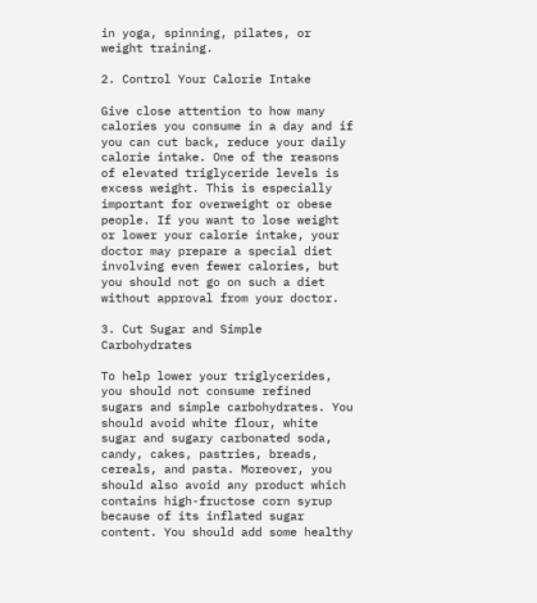in yoga, spinning, pilates, or weight training.

2. Control Your Calorie Intake

Give close attention to how many calories you consume in a day and if you can cut back, reduce your daily calorie intake. One of the reasons of elevated triglyceride levels is excess weight. This is especially important for overweight or obese people. If you want to lose weight or lower your calorie intake, your doctor may prepare a special diet involving even fewer calories, but you should not go on such a diet without approval from your doctor.

3. Cut Sugar and Simple Carbohydrates

To help lower your triglycerides, you should not consume refined sugars and simple carbohydrates. You should avoid white flour, white sugar and sugary carbonated soda, candy, cakes, pastries, breads, cereals, and pasta. Moreover, you should also avoid any product which contains high-fructose corn syrup because of its inflated sugar content. You should add some healthy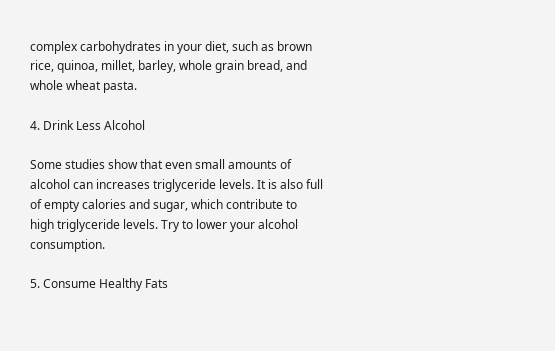complex carbohydrates in your diet, such as brown rice, quinoa, millet, barley, whole grain bread, and whole wheat pasta.

4. Drink Less Alcohol

Some studies show that even small amounts of alcohol can increases triglyceride levels. It is also full of empty calories and sugar, which contribute to high triglyceride levels. Try to lower your alcohol consumption.

5. Consume Healthy Fats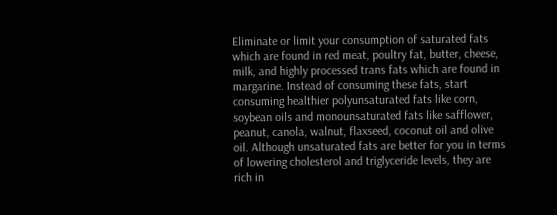Eliminate or limit your consumption of saturated fats which are found in red meat, poultry fat, butter, cheese, milk, and highly processed trans fats which are found in margarine. Instead of consuming these fats, start consuming healthier polyunsaturated fats like corn, soybean oils and monounsaturated fats like safflower, peanut, canola, walnut, flaxseed, coconut oil and olive oil. Although unsaturated fats are better for you in terms of lowering cholesterol and triglyceride levels, they are rich in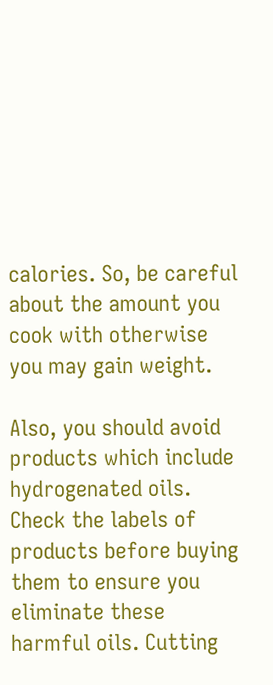calories. So, be careful about the amount you cook with otherwise you may gain weight.

Also, you should avoid products which include hydrogenated oils. Check the labels of products before buying them to ensure you eliminate these harmful oils. Cutting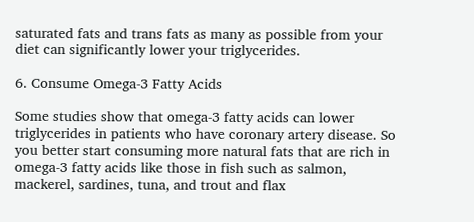saturated fats and trans fats as many as possible from your diet can significantly lower your triglycerides.

6. Consume Omega-3 Fatty Acids

Some studies show that omega-3 fatty acids can lower triglycerides in patients who have coronary artery disease. So you better start consuming more natural fats that are rich in omega-3 fatty acids like those in fish such as salmon, mackerel, sardines, tuna, and trout and flax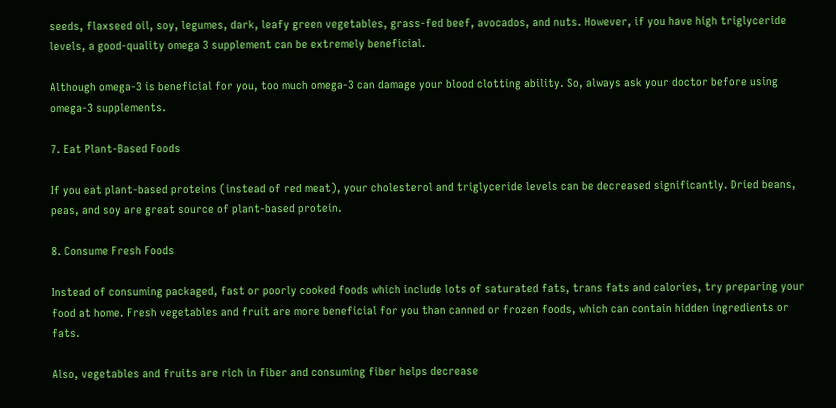seeds, flaxseed oil, soy, legumes, dark, leafy green vegetables, grass-fed beef, avocados, and nuts. However, if you have high triglyceride levels, a good-quality omega 3 supplement can be extremely beneficial.

Although omega-3 is beneficial for you, too much omega-3 can damage your blood clotting ability. So, always ask your doctor before using omega-3 supplements.

7. Eat Plant-Based Foods

If you eat plant-based proteins (instead of red meat), your cholesterol and triglyceride levels can be decreased significantly. Dried beans, peas, and soy are great source of plant-based protein.

8. Consume Fresh Foods

Instead of consuming packaged, fast or poorly cooked foods which include lots of saturated fats, trans fats and calories, try preparing your food at home. Fresh vegetables and fruit are more beneficial for you than canned or frozen foods, which can contain hidden ingredients or fats.

Also, vegetables and fruits are rich in fiber and consuming fiber helps decrease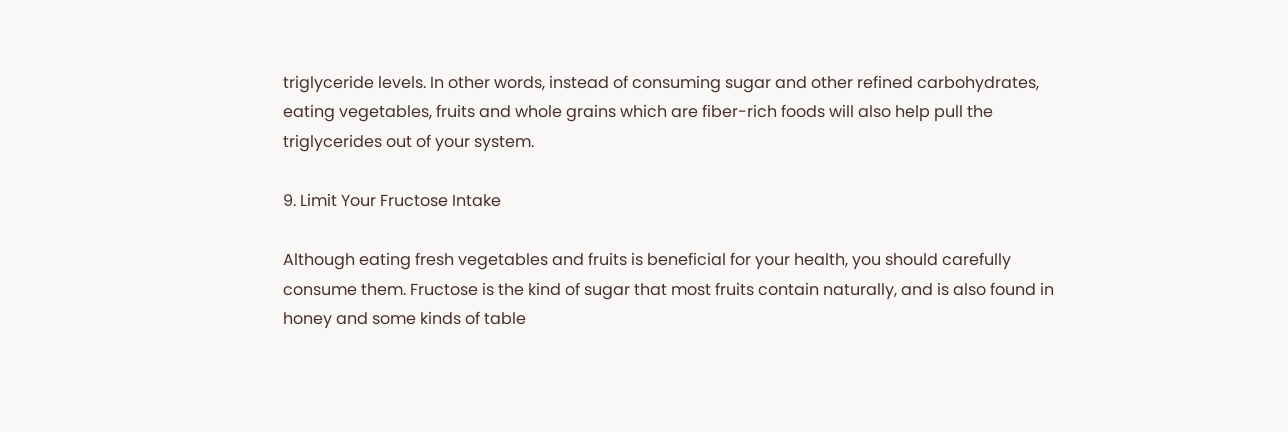triglyceride levels. In other words, instead of consuming sugar and other refined carbohydrates, eating vegetables, fruits and whole grains which are fiber-rich foods will also help pull the triglycerides out of your system.

9. Limit Your Fructose Intake

Although eating fresh vegetables and fruits is beneficial for your health, you should carefully consume them. Fructose is the kind of sugar that most fruits contain naturally, and is also found in honey and some kinds of table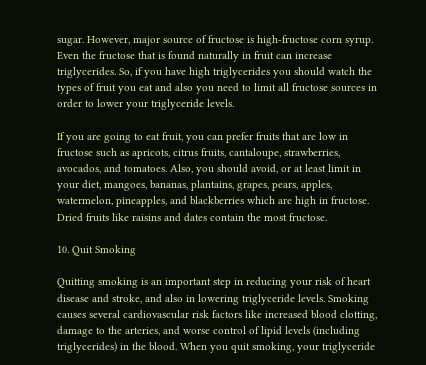sugar. However, major source of fructose is high-fructose corn syrup. Even the fructose that is found naturally in fruit can increase triglycerides. So, if you have high triglycerides you should watch the types of fruit you eat and also you need to limit all fructose sources in order to lower your triglyceride levels.

If you are going to eat fruit, you can prefer fruits that are low in fructose such as apricots, citrus fruits, cantaloupe, strawberries, avocados, and tomatoes. Also, you should avoid, or at least limit in your diet, mangoes, bananas, plantains, grapes, pears, apples, watermelon, pineapples, and blackberries which are high in fructose. Dried fruits like raisins and dates contain the most fructose.

10. Quit Smoking

Quitting smoking is an important step in reducing your risk of heart disease and stroke, and also in lowering triglyceride levels. Smoking causes several cardiovascular risk factors like increased blood clotting, damage to the arteries, and worse control of lipid levels (including triglycerides) in the blood. When you quit smoking, your triglyceride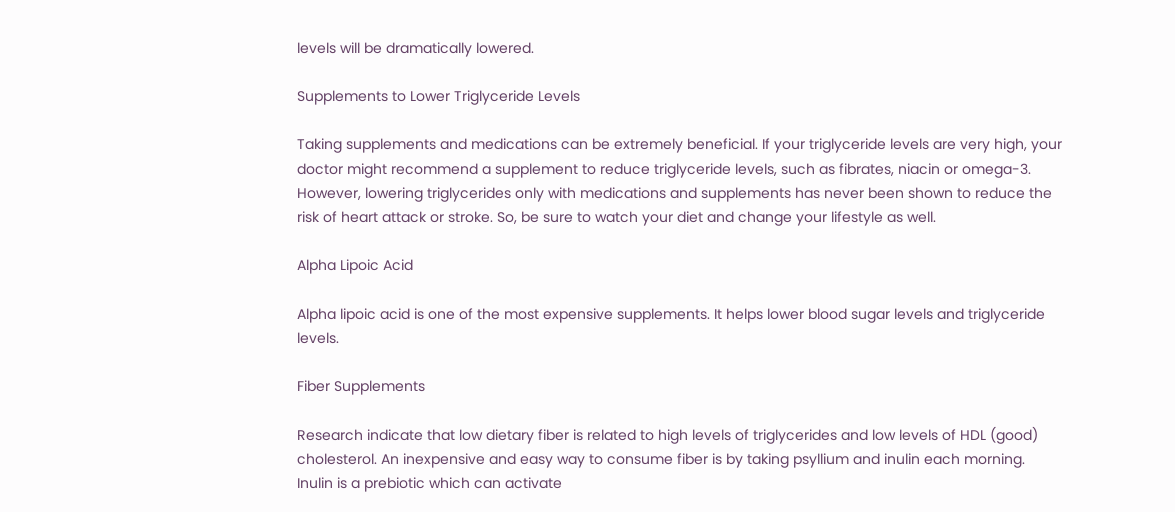levels will be dramatically lowered.

Supplements to Lower Triglyceride Levels

Taking supplements and medications can be extremely beneficial. If your triglyceride levels are very high, your doctor might recommend a supplement to reduce triglyceride levels, such as fibrates, niacin or omega-3. However, lowering triglycerides only with medications and supplements has never been shown to reduce the risk of heart attack or stroke. So, be sure to watch your diet and change your lifestyle as well.

Alpha Lipoic Acid

Alpha lipoic acid is one of the most expensive supplements. It helps lower blood sugar levels and triglyceride levels.

Fiber Supplements

Research indicate that low dietary fiber is related to high levels of triglycerides and low levels of HDL (good) cholesterol. An inexpensive and easy way to consume fiber is by taking psyllium and inulin each morning. Inulin is a prebiotic which can activate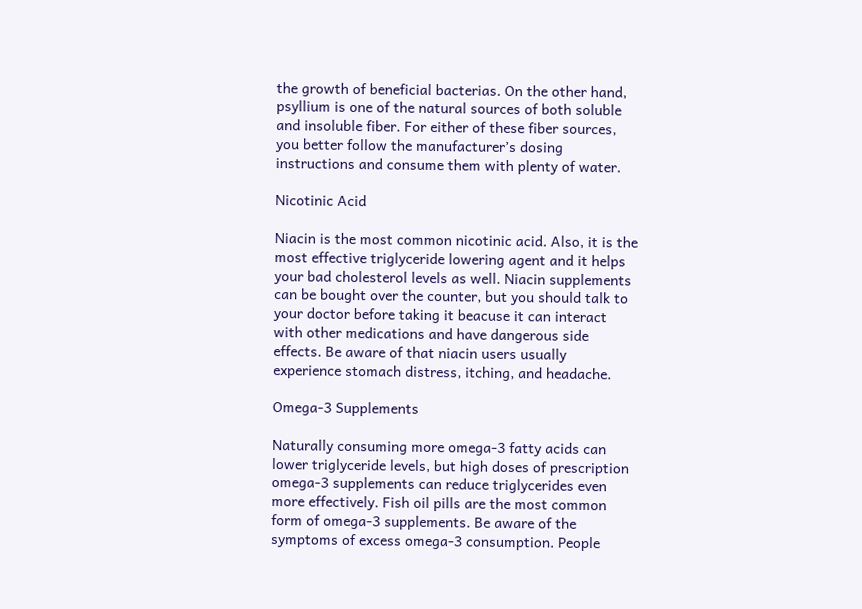the growth of beneficial bacterias. On the other hand, psyllium is one of the natural sources of both soluble and insoluble fiber. For either of these fiber sources, you better follow the manufacturer’s dosing instructions and consume them with plenty of water.

Nicotinic Acid

Niacin is the most common nicotinic acid. Also, it is the most effective triglyceride lowering agent and it helps your bad cholesterol levels as well. Niacin supplements can be bought over the counter, but you should talk to your doctor before taking it beacuse it can interact with other medications and have dangerous side effects. Be aware of that niacin users usually experience stomach distress, itching, and headache.

Omega-3 Supplements

Naturally consuming more omega-3 fatty acids can lower triglyceride levels, but high doses of prescription omega-3 supplements can reduce triglycerides even more effectively. Fish oil pills are the most common form of omega-3 supplements. Be aware of the symptoms of excess omega-3 consumption. People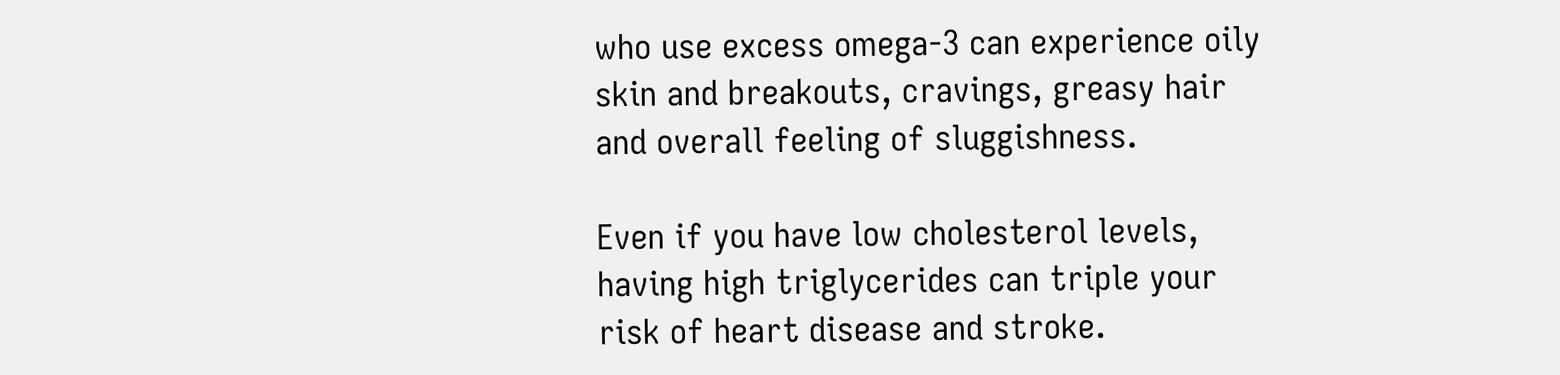who use excess omega-3 can experience oily skin and breakouts, cravings, greasy hair and overall feeling of sluggishness.

Even if you have low cholesterol levels, having high triglycerides can triple your risk of heart disease and stroke.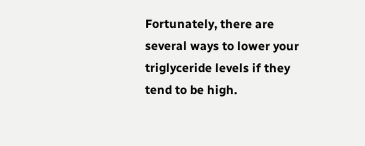Fortunately, there are several ways to lower your triglyceride levels if they tend to be high.